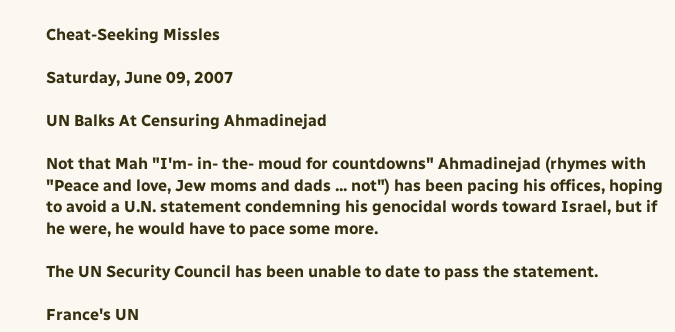Cheat-Seeking Missles

Saturday, June 09, 2007

UN Balks At Censuring Ahmadinejad

Not that Mah "I'm- in- the- moud for countdowns" Ahmadinejad (rhymes with "Peace and love, Jew moms and dads ... not") has been pacing his offices, hoping to avoid a U.N. statement condemning his genocidal words toward Israel, but if he were, he would have to pace some more.

The UN Security Council has been unable to date to pass the statement.

France's UN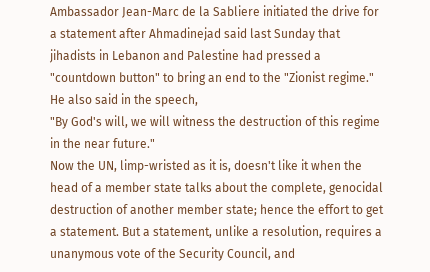Ambassador Jean-Marc de la Sabliere initiated the drive for a statement after Ahmadinejad said last Sunday that jihadists in Lebanon and Palestine had pressed a "countdown button" to bring an end to the "Zionist regime." He also said in the speech,
"By God's will, we will witness the destruction of this regime in the near future."
Now the UN, limp-wristed as it is, doesn't like it when the head of a member state talks about the complete, genocidal destruction of another member state; hence the effort to get a statement. But a statement, unlike a resolution, requires a unanymous vote of the Security Council, and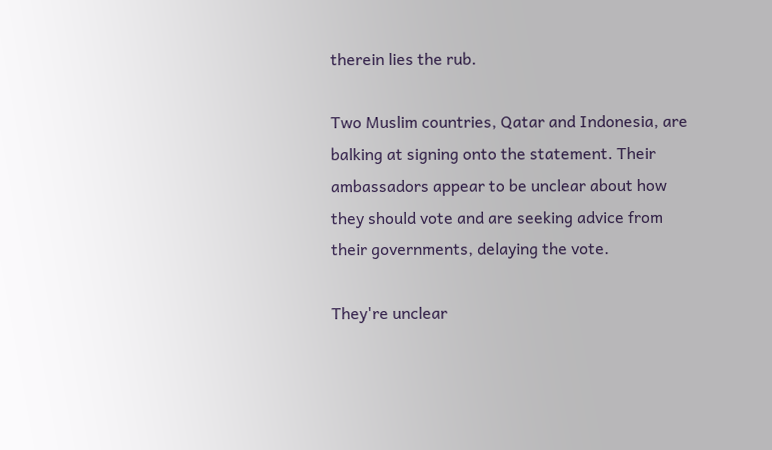therein lies the rub.

Two Muslim countries, Qatar and Indonesia, are balking at signing onto the statement. Their ambassadors appear to be unclear about how they should vote and are seeking advice from their governments, delaying the vote.

They're unclear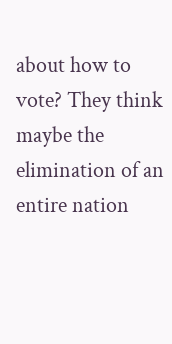about how to vote? They think maybe the elimination of an entire nation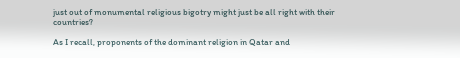just out of monumental religious bigotry might just be all right with their countries?

As I recall, proponents of the dominant religion in Qatar and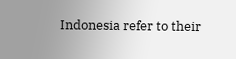Indonesia refer to their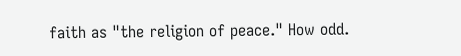faith as "the religion of peace." How odd.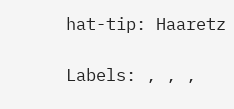hat-tip: Haaretz

Labels: , , ,